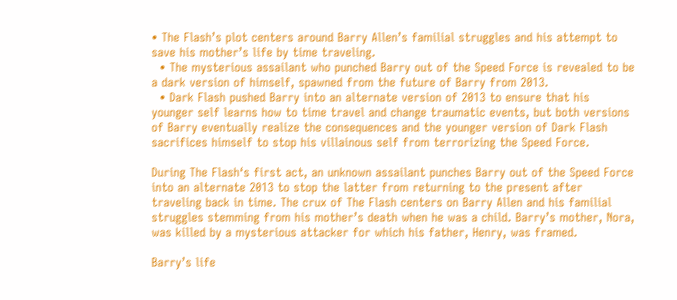• The Flash’s plot centers around Barry Allen’s familial struggles and his attempt to save his mother’s life by time traveling.
  • The mysterious assailant who punched Barry out of the Speed Force is revealed to be a dark version of himself, spawned from the future of Barry from 2013.
  • Dark Flash pushed Barry into an alternate version of 2013 to ensure that his younger self learns how to time travel and change traumatic events, but both versions of Barry eventually realize the consequences and the younger version of Dark Flash sacrifices himself to stop his villainous self from terrorizing the Speed Force.

During The Flash‘s first act, an unknown assailant punches Barry out of the Speed Force into an alternate 2013 to stop the latter from returning to the present after traveling back in time. The crux of The Flash centers on Barry Allen and his familial struggles stemming from his mother’s death when he was a child. Barry’s mother, Nora, was killed by a mysterious attacker for which his father, Henry, was framed.

Barry’s life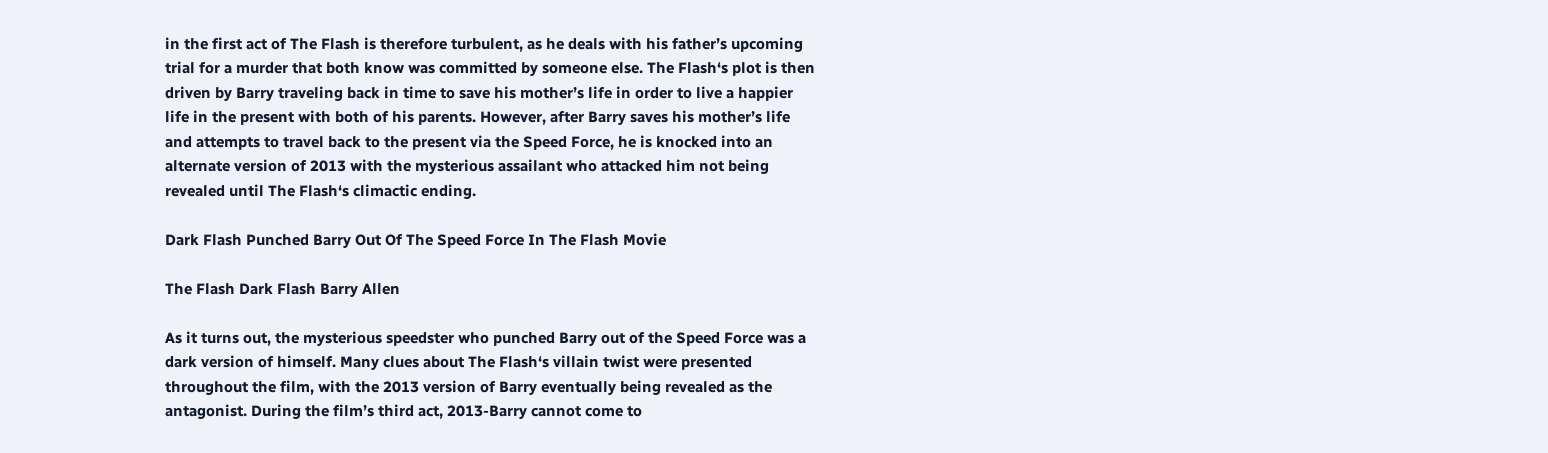in the first act of The Flash is therefore turbulent, as he deals with his father’s upcoming trial for a murder that both know was committed by someone else. The Flash‘s plot is then driven by Barry traveling back in time to save his mother’s life in order to live a happier life in the present with both of his parents. However, after Barry saves his mother’s life and attempts to travel back to the present via the Speed Force, he is knocked into an alternate version of 2013 with the mysterious assailant who attacked him not being revealed until The Flash‘s climactic ending.

Dark Flash Punched Barry Out Of The Speed Force In The Flash Movie

The Flash Dark Flash Barry Allen

As it turns out, the mysterious speedster who punched Barry out of the Speed Force was a dark version of himself. Many clues about The Flash‘s villain twist were presented throughout the film, with the 2013 version of Barry eventually being revealed as the antagonist. During the film’s third act, 2013-Barry cannot come to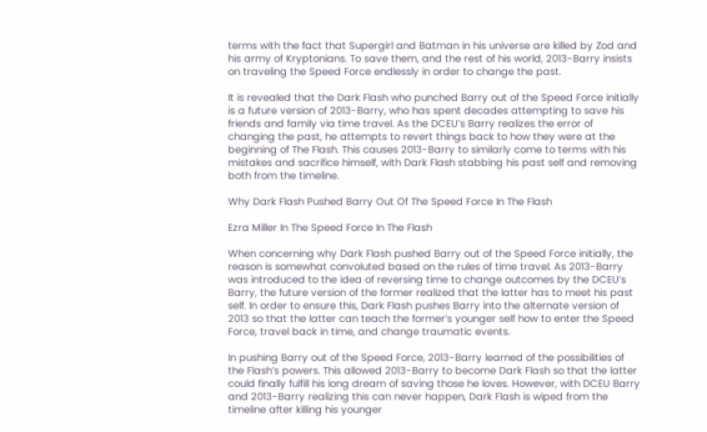terms with the fact that Supergirl and Batman in his universe are killed by Zod and his army of Kryptonians. To save them, and the rest of his world, 2013-Barry insists on traveling the Speed Force endlessly in order to change the past.

It is revealed that the Dark Flash who punched Barry out of the Speed Force initially is a future version of 2013-Barry, who has spent decades attempting to save his friends and family via time travel. As the DCEU’s Barry realizes the error of changing the past, he attempts to revert things back to how they were at the beginning of The Flash. This causes 2013-Barry to similarly come to terms with his mistakes and sacrifice himself, with Dark Flash stabbing his past self and removing both from the timeline.

Why Dark Flash Pushed Barry Out Of The Speed Force In The Flash

Ezra Miller In The Speed Force In The Flash

When concerning why Dark Flash pushed Barry out of the Speed Force initially, the reason is somewhat convoluted based on the rules of time travel. As 2013-Barry was introduced to the idea of reversing time to change outcomes by the DCEU’s Barry, the future version of the former realized that the latter has to meet his past self. In order to ensure this, Dark Flash pushes Barry into the alternate version of 2013 so that the latter can teach the former’s younger self how to enter the Speed Force, travel back in time, and change traumatic events.

In pushing Barry out of the Speed Force, 2013-Barry learned of the possibilities of the Flash’s powers. This allowed 2013-Barry to become Dark Flash so that the latter could finally fulfill his long dream of saving those he loves. However, with DCEU Barry and 2013-Barry realizing this can never happen, Dark Flash is wiped from the timeline after killing his younger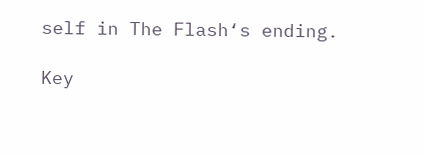self in The Flash‘s ending.

Key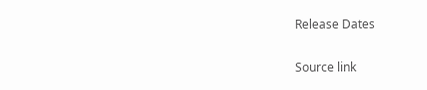Release Dates

Source link